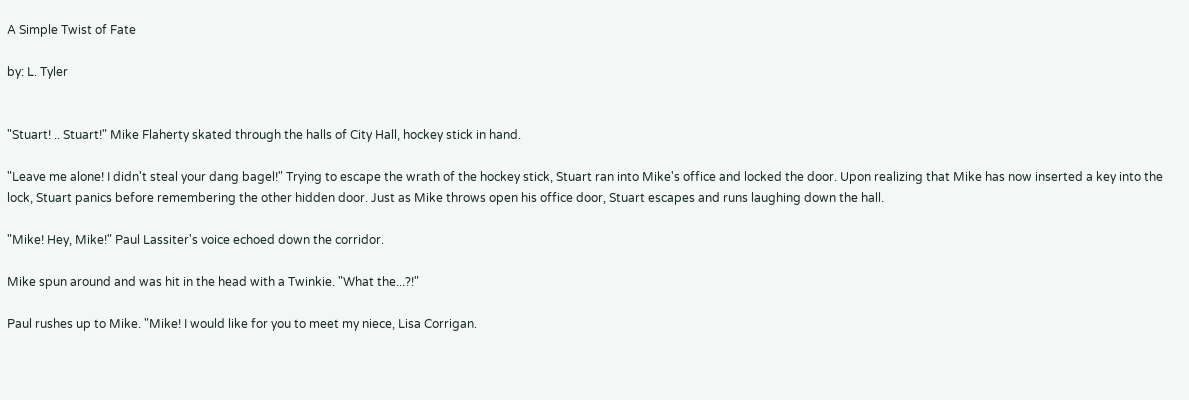A Simple Twist of Fate

by: L. Tyler


"Stuart! .. Stuart!" Mike Flaherty skated through the halls of City Hall, hockey stick in hand.

"Leave me alone! I didn't steal your dang bagel!" Trying to escape the wrath of the hockey stick, Stuart ran into Mike's office and locked the door. Upon realizing that Mike has now inserted a key into the lock, Stuart panics before remembering the other hidden door. Just as Mike throws open his office door, Stuart escapes and runs laughing down the hall.

"Mike! Hey, Mike!" Paul Lassiter's voice echoed down the corridor.

Mike spun around and was hit in the head with a Twinkie. "What the...?!"

Paul rushes up to Mike. "Mike! I would like for you to meet my niece, Lisa Corrigan.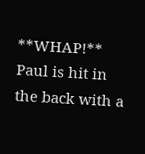**WHAP!** Paul is hit in the back with a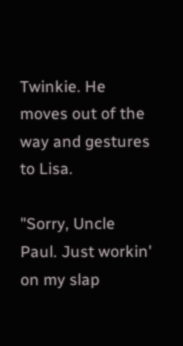Twinkie. He moves out of the way and gestures to Lisa.

"Sorry, Uncle Paul. Just workin' on my slap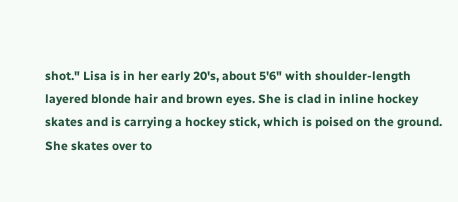shot." Lisa is in her early 20's, about 5'6" with shoulder-length layered blonde hair and brown eyes. She is clad in inline hockey skates and is carrying a hockey stick, which is poised on the ground. She skates over to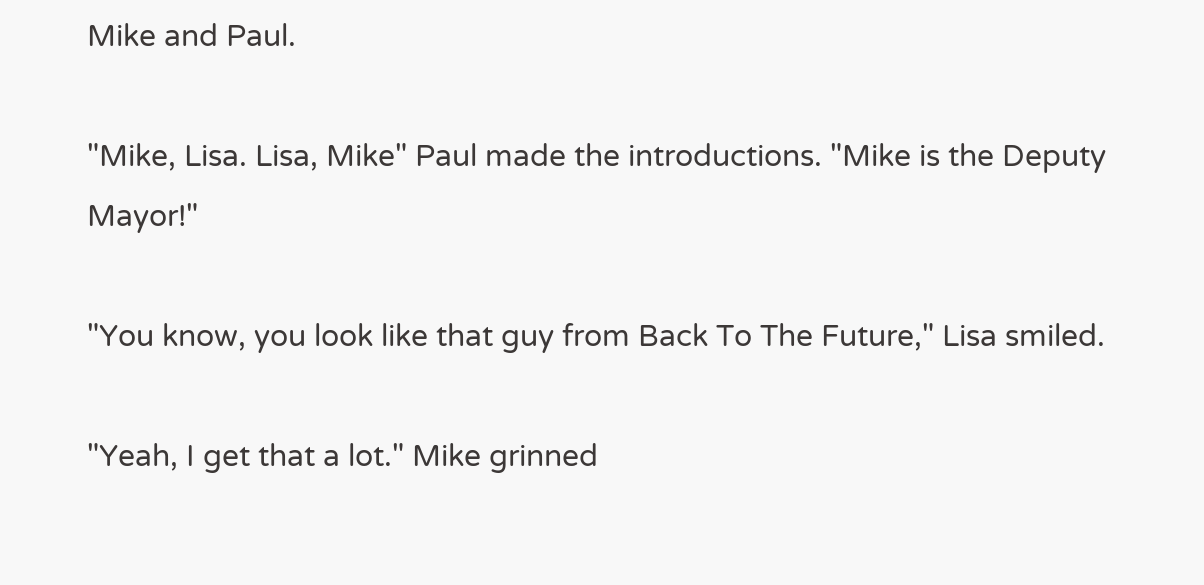Mike and Paul.

"Mike, Lisa. Lisa, Mike" Paul made the introductions. "Mike is the Deputy Mayor!"

"You know, you look like that guy from Back To The Future," Lisa smiled.

"Yeah, I get that a lot." Mike grinned